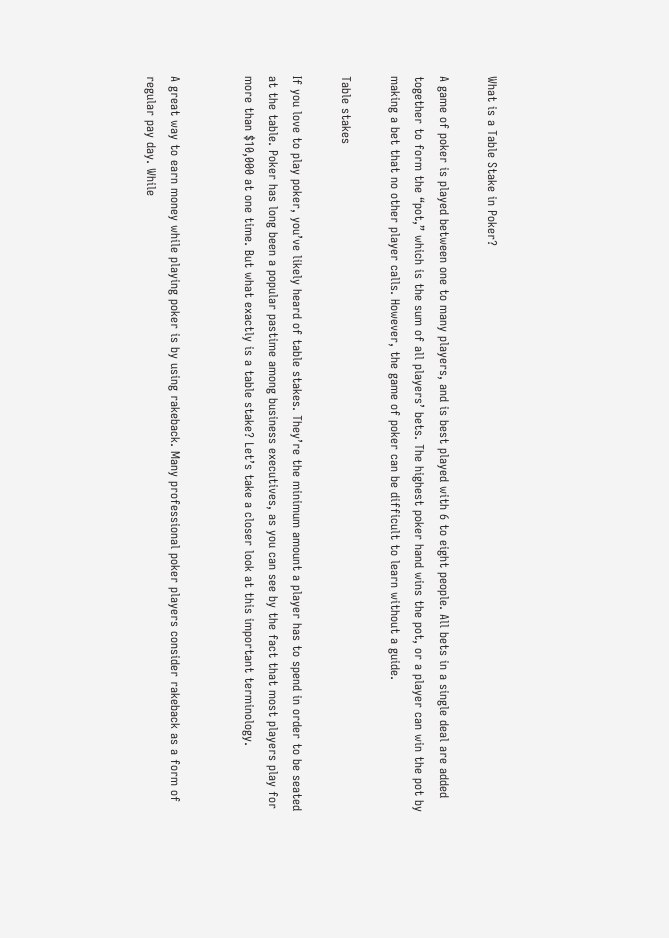What is a Table Stake in Poker?

A game of poker is played between one to many players, and is best played with 6 to eight people. All bets in a single deal are added together to form the “pot,” which is the sum of all players’ bets. The highest poker hand wins the pot, or a player can win the pot by making a bet that no other player calls. However, the game of poker can be difficult to learn without a guide.

Table stakes

If you love to play poker, you’ve likely heard of table stakes. They’re the minimum amount a player has to spend in order to be seated at the table. Poker has long been a popular pastime among business executives, as you can see by the fact that most players play for more than $10,000 at one time. But what exactly is a table stake? Let’s take a closer look at this important terminology.


A great way to earn money while playing poker is by using rakeback. Many professional poker players consider rakeback as a form of regular pay day. While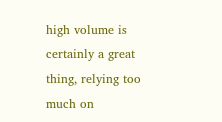high volume is certainly a great thing, relying too much on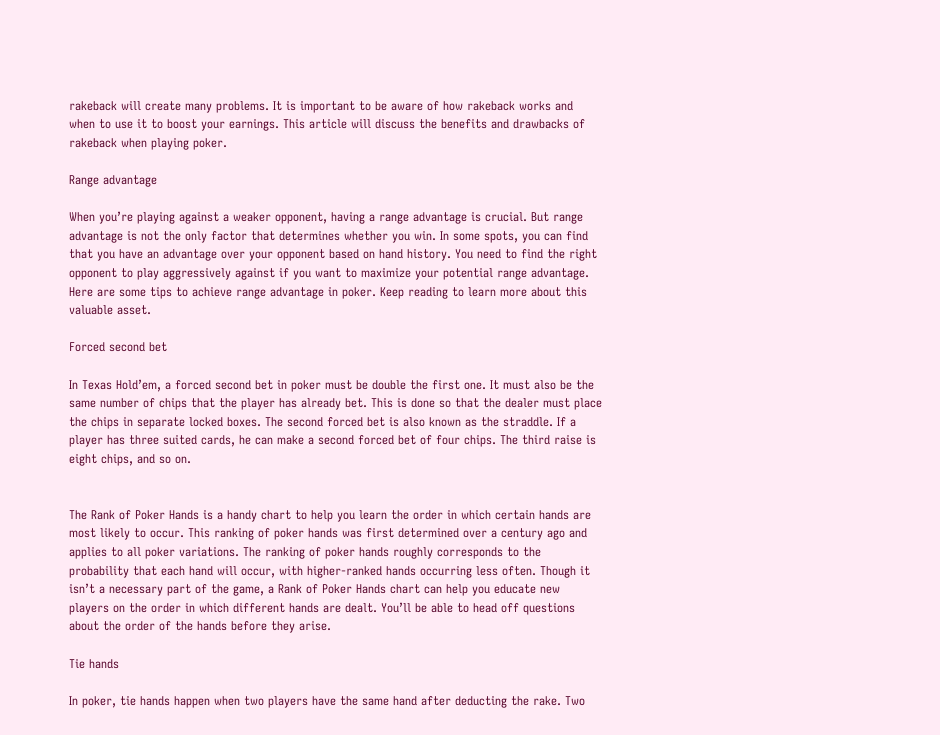rakeback will create many problems. It is important to be aware of how rakeback works and when to use it to boost your earnings. This article will discuss the benefits and drawbacks of rakeback when playing poker.

Range advantage

When you’re playing against a weaker opponent, having a range advantage is crucial. But range advantage is not the only factor that determines whether you win. In some spots, you can find that you have an advantage over your opponent based on hand history. You need to find the right opponent to play aggressively against if you want to maximize your potential range advantage. Here are some tips to achieve range advantage in poker. Keep reading to learn more about this valuable asset.

Forced second bet

In Texas Hold’em, a forced second bet in poker must be double the first one. It must also be the same number of chips that the player has already bet. This is done so that the dealer must place the chips in separate locked boxes. The second forced bet is also known as the straddle. If a player has three suited cards, he can make a second forced bet of four chips. The third raise is eight chips, and so on.


The Rank of Poker Hands is a handy chart to help you learn the order in which certain hands are most likely to occur. This ranking of poker hands was first determined over a century ago and applies to all poker variations. The ranking of poker hands roughly corresponds to the probability that each hand will occur, with higher-ranked hands occurring less often. Though it isn’t a necessary part of the game, a Rank of Poker Hands chart can help you educate new players on the order in which different hands are dealt. You’ll be able to head off questions about the order of the hands before they arise.

Tie hands

In poker, tie hands happen when two players have the same hand after deducting the rake. Two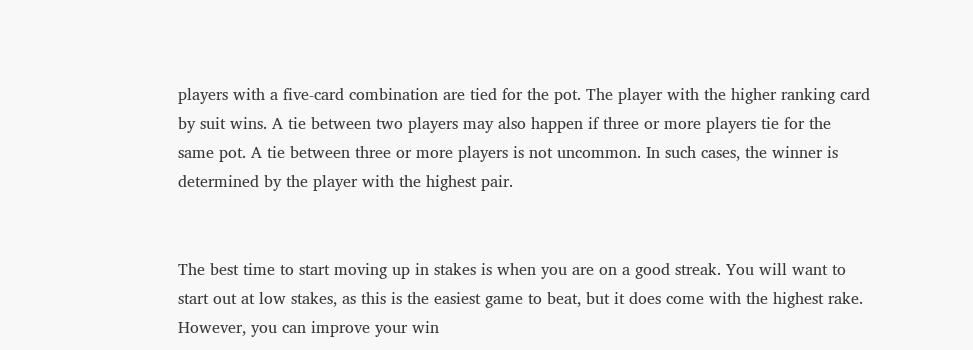players with a five-card combination are tied for the pot. The player with the higher ranking card by suit wins. A tie between two players may also happen if three or more players tie for the same pot. A tie between three or more players is not uncommon. In such cases, the winner is determined by the player with the highest pair.


The best time to start moving up in stakes is when you are on a good streak. You will want to start out at low stakes, as this is the easiest game to beat, but it does come with the highest rake. However, you can improve your win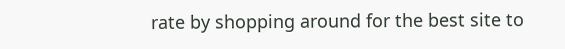rate by shopping around for the best site to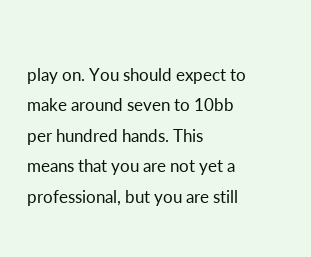play on. You should expect to make around seven to 10bb per hundred hands. This means that you are not yet a professional, but you are still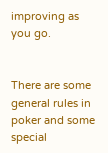improving as you go.


There are some general rules in poker and some special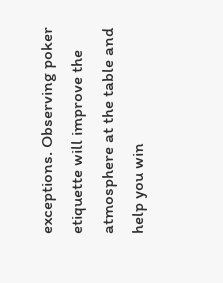exceptions. Observing poker etiquette will improve the atmosphere at the table and help you win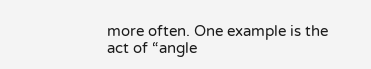more often. One example is the act of “angle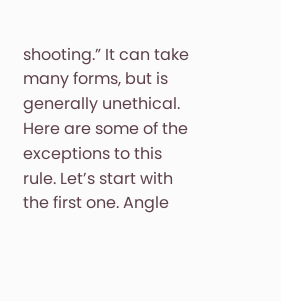shooting.” It can take many forms, but is generally unethical. Here are some of the exceptions to this rule. Let’s start with the first one. Angle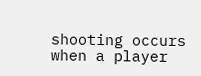shooting occurs when a player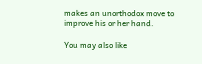makes an unorthodox move to improve his or her hand.

You may also like